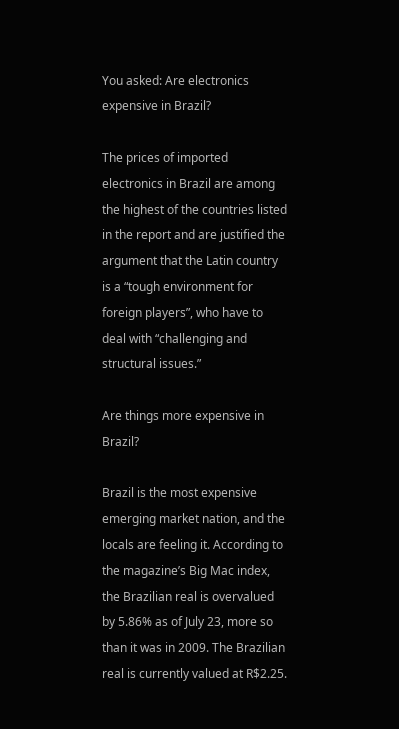You asked: Are electronics expensive in Brazil?

The prices of imported electronics in Brazil are among the highest of the countries listed in the report and are justified the argument that the Latin country is a “tough environment for foreign players”, who have to deal with “challenging and structural issues.”

Are things more expensive in Brazil?

Brazil is the most expensive emerging market nation, and the locals are feeling it. According to the magazine’s Big Mac index, the Brazilian real is overvalued by 5.86% as of July 23, more so than it was in 2009. The Brazilian real is currently valued at R$2.25.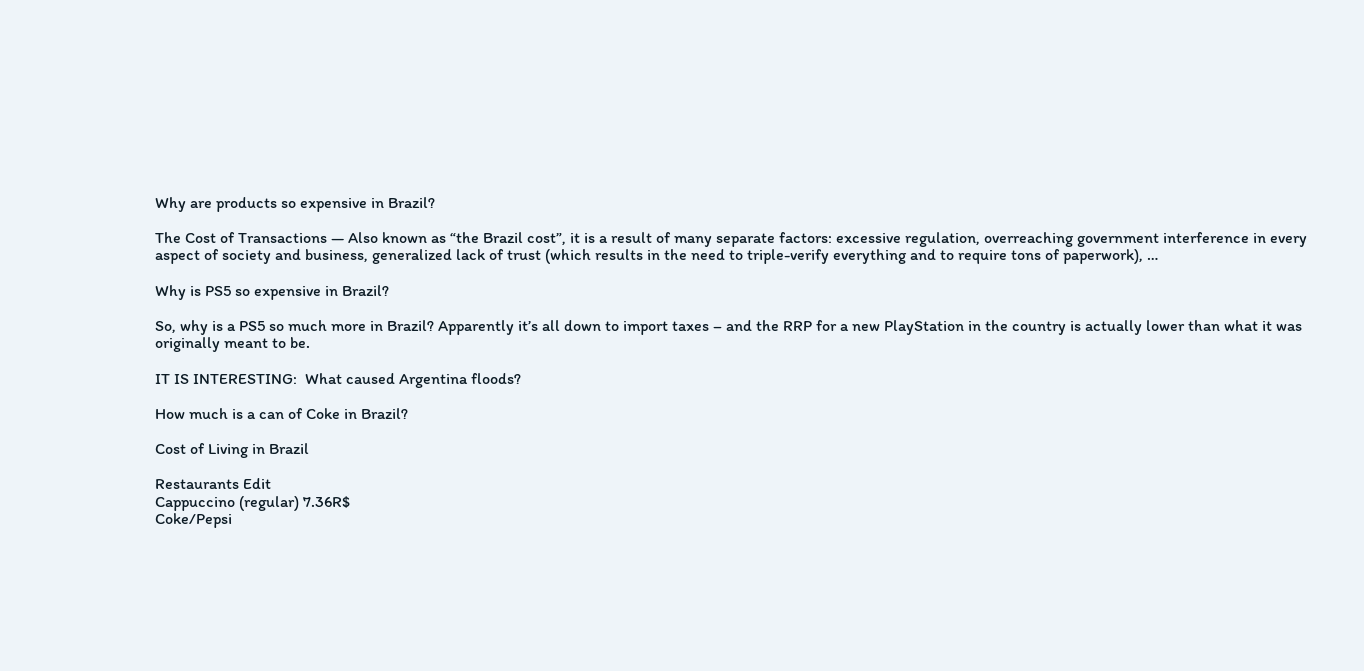Why are products so expensive in Brazil?

The Cost of Transactions — Also known as “the Brazil cost”, it is a result of many separate factors: excessive regulation, overreaching government interference in every aspect of society and business, generalized lack of trust (which results in the need to triple-verify everything and to require tons of paperwork), …

Why is PS5 so expensive in Brazil?

So, why is a PS5 so much more in Brazil? Apparently it’s all down to import taxes – and the RRP for a new PlayStation in the country is actually lower than what it was originally meant to be.

IT IS INTERESTING:  What caused Argentina floods?

How much is a can of Coke in Brazil?

Cost of Living in Brazil

Restaurants Edit
Cappuccino (regular) 7.36R$
Coke/Pepsi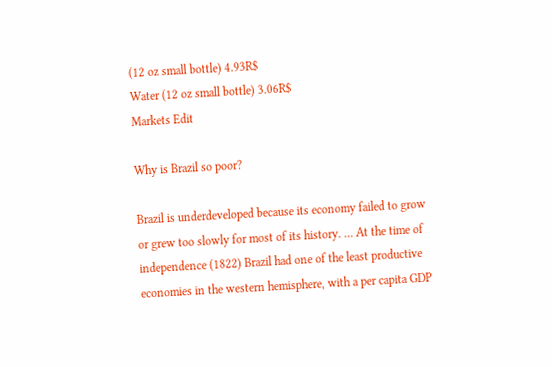(12 oz small bottle) 4.93R$
Water (12 oz small bottle) 3.06R$
Markets Edit

Why is Brazil so poor?

Brazil is underdeveloped because its economy failed to grow or grew too slowly for most of its history. … At the time of independence (1822) Brazil had one of the least productive economies in the western hemisphere, with a per capita GDP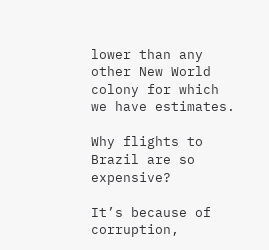lower than any other New World colony for which we have estimates.

Why flights to Brazil are so expensive?

It’s because of corruption,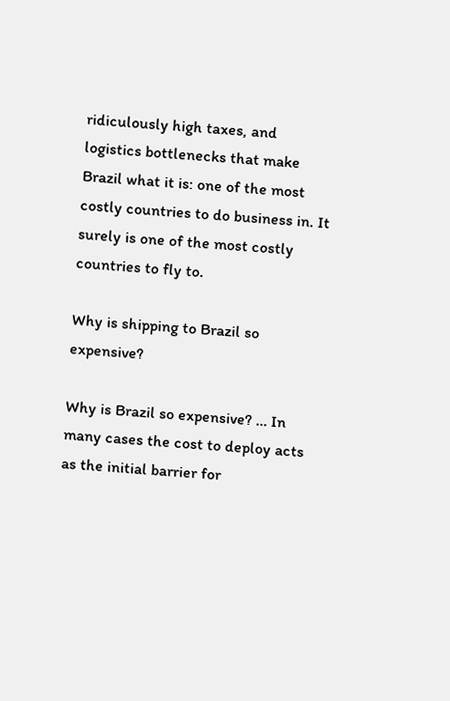ridiculously high taxes, and logistics bottlenecks that make Brazil what it is: one of the most costly countries to do business in. It surely is one of the most costly countries to fly to.

Why is shipping to Brazil so expensive?

Why is Brazil so expensive? … In many cases the cost to deploy acts as the initial barrier for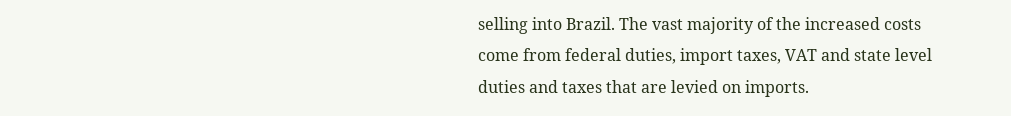selling into Brazil. The vast majority of the increased costs come from federal duties, import taxes, VAT and state level duties and taxes that are levied on imports.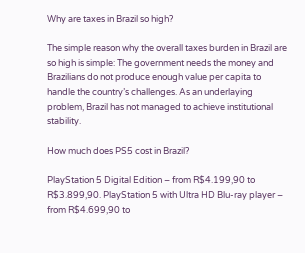Why are taxes in Brazil so high?

The simple reason why the overall taxes burden in Brazil are so high is simple: The government needs the money and Brazilians do not produce enough value per capita to handle the country’s challenges. As an underlaying problem, Brazil has not managed to achieve institutional stability.

How much does PS5 cost in Brazil?

PlayStation 5 Digital Edition – from R$4.199,90 to R$3.899,90. PlayStation 5 with Ultra HD Blu-ray player – from R$4.699,90 to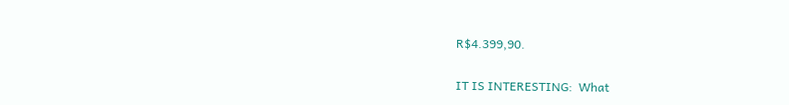R$4.399,90.

IT IS INTERESTING:  What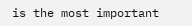is the most important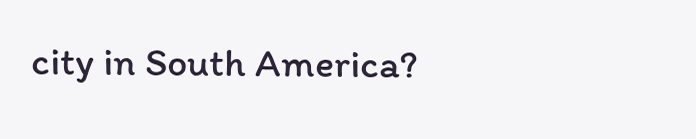city in South America?